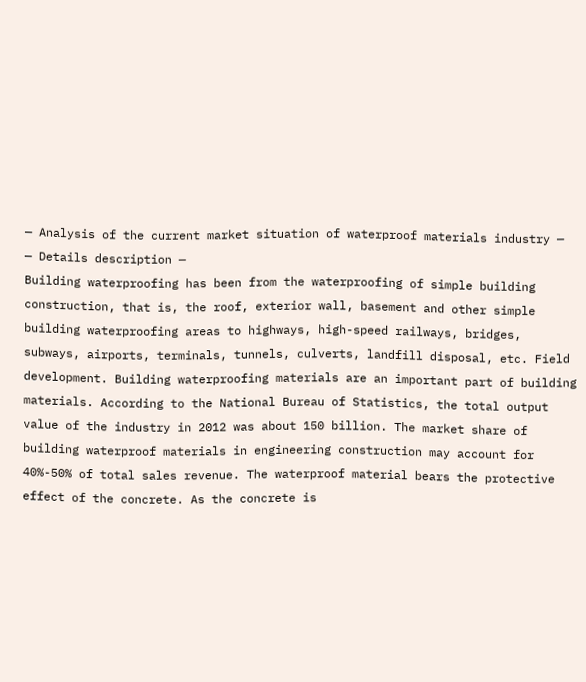— Analysis of the current market situation of waterproof materials industry —
— Details description —
Building waterproofing has been from the waterproofing of simple building construction, that is, the roof, exterior wall, basement and other simple building waterproofing areas to highways, high-speed railways, bridges, subways, airports, terminals, tunnels, culverts, landfill disposal, etc. Field development. Building waterproofing materials are an important part of building materials. According to the National Bureau of Statistics, the total output value of the industry in 2012 was about 150 billion. The market share of building waterproof materials in engineering construction may account for 40%-50% of total sales revenue. The waterproof material bears the protective effect of the concrete. As the concrete is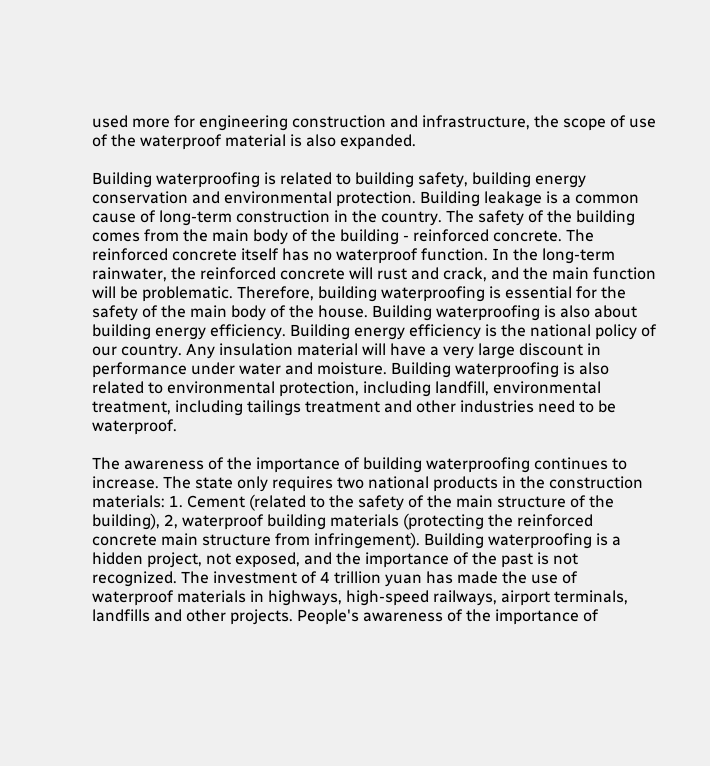used more for engineering construction and infrastructure, the scope of use of the waterproof material is also expanded.

Building waterproofing is related to building safety, building energy conservation and environmental protection. Building leakage is a common cause of long-term construction in the country. The safety of the building comes from the main body of the building - reinforced concrete. The reinforced concrete itself has no waterproof function. In the long-term rainwater, the reinforced concrete will rust and crack, and the main function will be problematic. Therefore, building waterproofing is essential for the safety of the main body of the house. Building waterproofing is also about building energy efficiency. Building energy efficiency is the national policy of our country. Any insulation material will have a very large discount in performance under water and moisture. Building waterproofing is also related to environmental protection, including landfill, environmental treatment, including tailings treatment and other industries need to be waterproof.

The awareness of the importance of building waterproofing continues to increase. The state only requires two national products in the construction materials: 1. Cement (related to the safety of the main structure of the building), 2, waterproof building materials (protecting the reinforced concrete main structure from infringement). Building waterproofing is a hidden project, not exposed, and the importance of the past is not recognized. The investment of 4 trillion yuan has made the use of waterproof materials in highways, high-speed railways, airport terminals, landfills and other projects. People's awareness of the importance of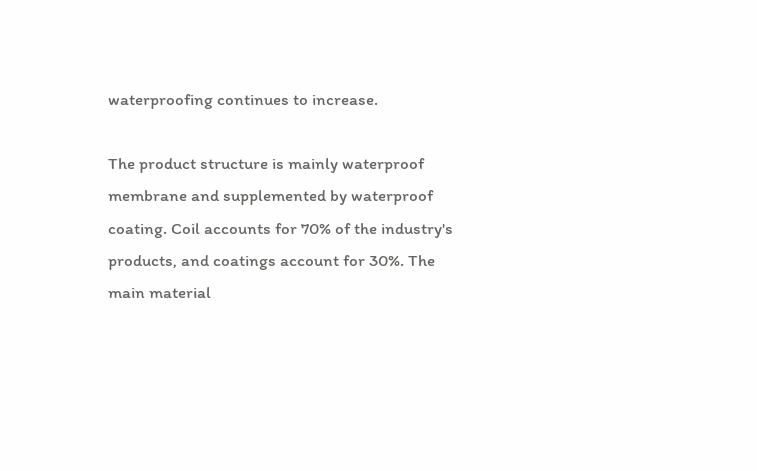waterproofing continues to increase.

The product structure is mainly waterproof membrane and supplemented by waterproof coating. Coil accounts for 70% of the industry's products, and coatings account for 30%. The main material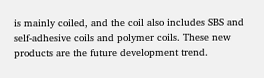is mainly coiled, and the coil also includes SBS and self-adhesive coils and polymer coils. These new products are the future development trend.